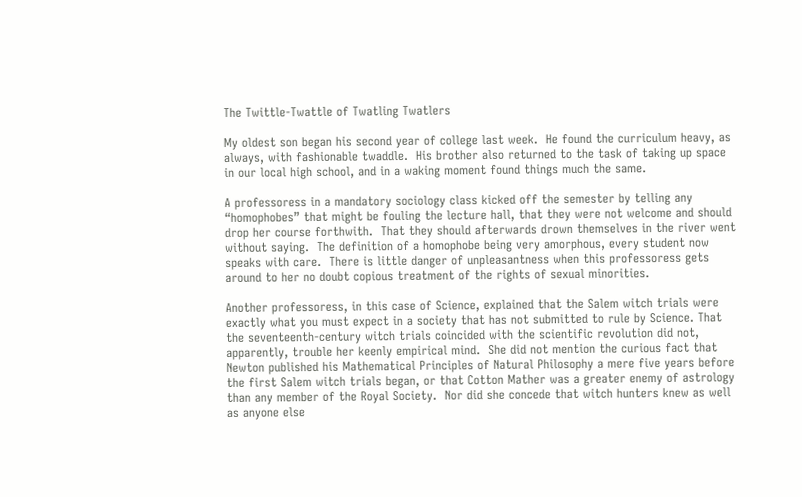The Twittle-Twattle of Twatling Twatlers

My oldest son began his second year of college last week.  He found the curriculum heavy, as always, with fashionable twaddle.  His brother also returned to the task of taking up space in our local high school, and in a waking moment found things much the same.

A professoress in a mandatory sociology class kicked off the semester by telling any “homophobes” that might be fouling the lecture hall, that they were not welcome and should drop her course forthwith.  That they should afterwards drown themselves in the river went without saying.  The definition of a homophobe being very amorphous, every student now speaks with care.  There is little danger of unpleasantness when this professoress gets around to her no doubt copious treatment of the rights of sexual minorities.

Another professoress, in this case of Science, explained that the Salem witch trials were exactly what you must expect in a society that has not submitted to rule by Science. That the seventeenth-century witch trials coincided with the scientific revolution did not, apparently, trouble her keenly empirical mind.  She did not mention the curious fact that Newton published his Mathematical Principles of Natural Philosophy a mere five years before the first Salem witch trials began, or that Cotton Mather was a greater enemy of astrology than any member of the Royal Society.  Nor did she concede that witch hunters knew as well as anyone else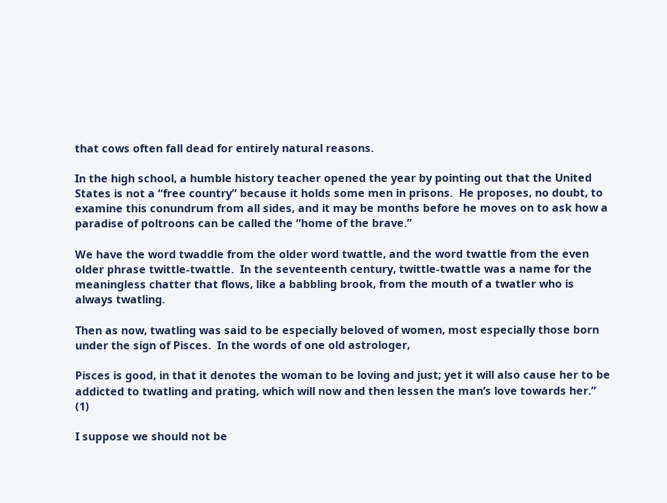that cows often fall dead for entirely natural reasons.

In the high school, a humble history teacher opened the year by pointing out that the United States is not a “free country” because it holds some men in prisons.  He proposes, no doubt, to examine this conundrum from all sides, and it may be months before he moves on to ask how a paradise of poltroons can be called the “home of the brave.”

We have the word twaddle from the older word twattle, and the word twattle from the even older phrase twittle-twattle.  In the seventeenth century, twittle-twattle was a name for the meaningless chatter that flows, like a babbling brook, from the mouth of a twatler who is always twatling.

Then as now, twatling was said to be especially beloved of women, most especially those born under the sign of Pisces.  In the words of one old astrologer,

Pisces is good, in that it denotes the woman to be loving and just; yet it will also cause her to be addicted to twatling and prating, which will now and then lessen the man’s love towards her.” (1)

I suppose we should not be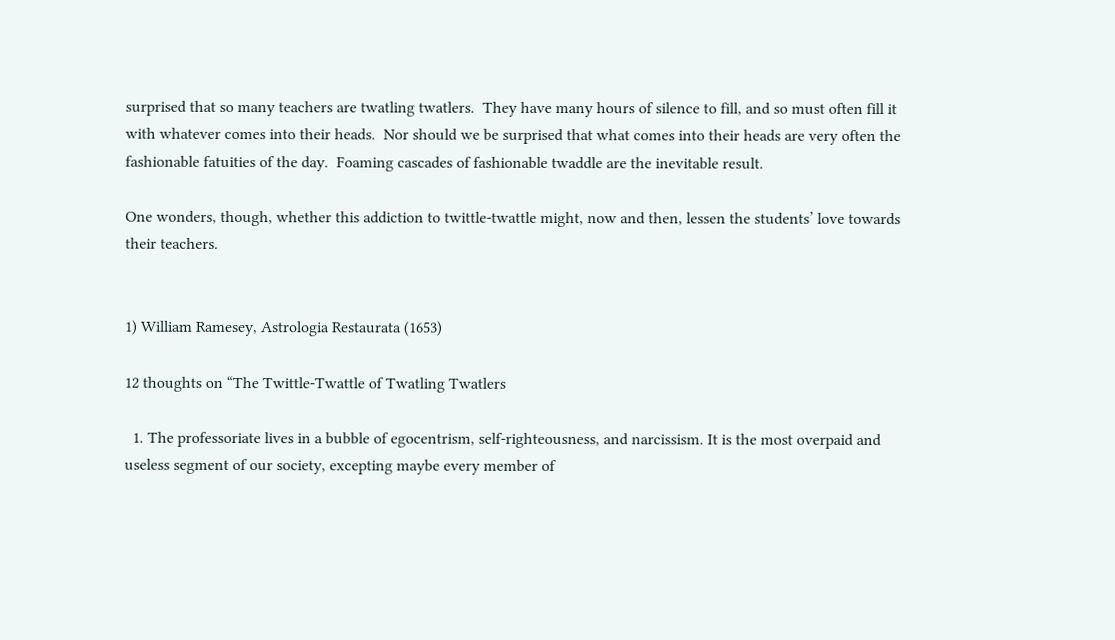surprised that so many teachers are twatling twatlers.  They have many hours of silence to fill, and so must often fill it with whatever comes into their heads.  Nor should we be surprised that what comes into their heads are very often the fashionable fatuities of the day.  Foaming cascades of fashionable twaddle are the inevitable result.

One wonders, though, whether this addiction to twittle-twattle might, now and then, lessen the students’ love towards their teachers.


1) William Ramesey, Astrologia Restaurata (1653)

12 thoughts on “The Twittle-Twattle of Twatling Twatlers

  1. The professoriate lives in a bubble of egocentrism, self-righteousness, and narcissism. It is the most overpaid and useless segment of our society, excepting maybe every member of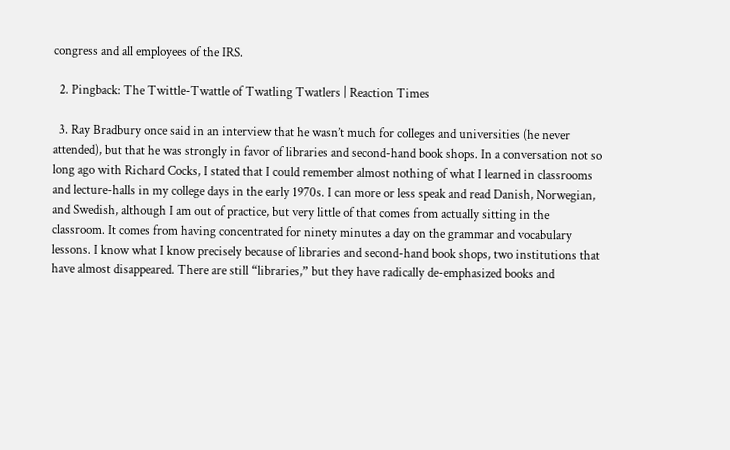congress and all employees of the IRS.

  2. Pingback: The Twittle-Twattle of Twatling Twatlers | Reaction Times

  3. Ray Bradbury once said in an interview that he wasn’t much for colleges and universities (he never attended), but that he was strongly in favor of libraries and second-hand book shops. In a conversation not so long ago with Richard Cocks, I stated that I could remember almost nothing of what I learned in classrooms and lecture-halls in my college days in the early 1970s. I can more or less speak and read Danish, Norwegian, and Swedish, although I am out of practice, but very little of that comes from actually sitting in the classroom. It comes from having concentrated for ninety minutes a day on the grammar and vocabulary lessons. I know what I know precisely because of libraries and second-hand book shops, two institutions that have almost disappeared. There are still “libraries,” but they have radically de-emphasized books and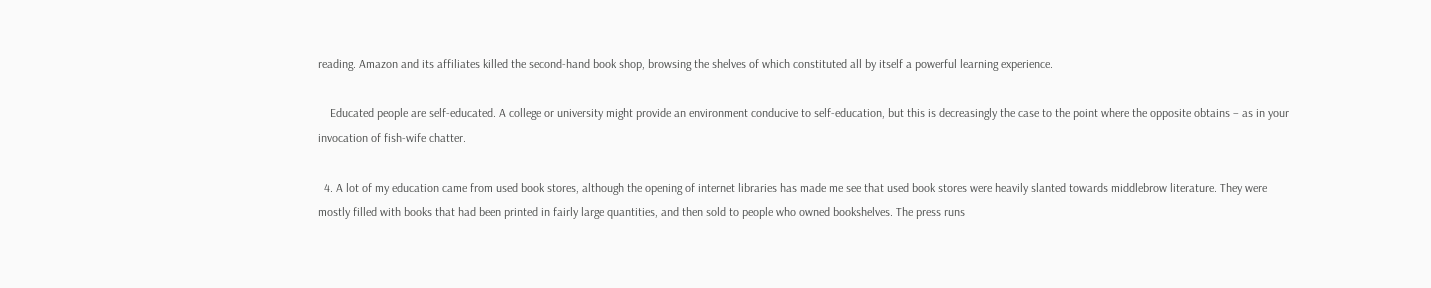reading. Amazon and its affiliates killed the second-hand book shop, browsing the shelves of which constituted all by itself a powerful learning experience.

    Educated people are self-educated. A college or university might provide an environment conducive to self-education, but this is decreasingly the case to the point where the opposite obtains – as in your invocation of fish-wife chatter.

  4. A lot of my education came from used book stores, although the opening of internet libraries has made me see that used book stores were heavily slanted towards middlebrow literature. They were mostly filled with books that had been printed in fairly large quantities, and then sold to people who owned bookshelves. The press runs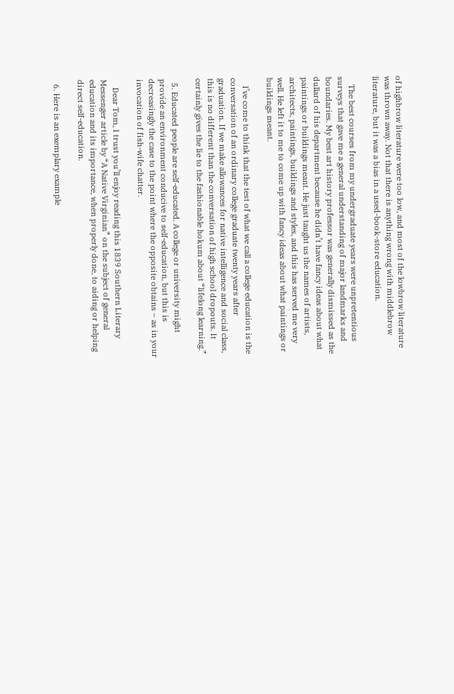of highbrow literature were too low, and most of the lowbrow literature was thrown away. Not that there is anything wrong with middlebrow literature, but it was a bias in a used-book-store education.

    The best courses from my undergraduate years were unpretentious surveys that gave me a general understanding of major landmarks and boundaries. My best art history professor was generally dismissed as the dullard of his department because he didn’t have fancy ideas about what paintings or buildings meant. He just taught us the names of artists, architects, paintings, buildings and styles, and this has served me very well. He left it to me to come up with fancy ideas about what paintings or buildings meant.

    I’ve come to think that the test of what we call a college education is the conversation of an ordinary college graduate twenty years after graduation. If we make allowances for native intelligence and social class, this is no different than the conversation of high school dropouts. It certainly gives the lie to the fashionable hokum about “lifelong learning.”

  5. Educated people are self-educated. A college or university might provide an environment conducive to self-education, but this is decreasingly the case to the point where the opposite obtains – as in your invocation of fish-wife chatter.

    Dear Tom, I trust you’ll enjoy reading this 1839 Southern Literary Messenger article by “A Native Virginian” on the subject of general education and its importance, when properly done, to aiding or helping direct self-education.

  6. Here is an exemplary example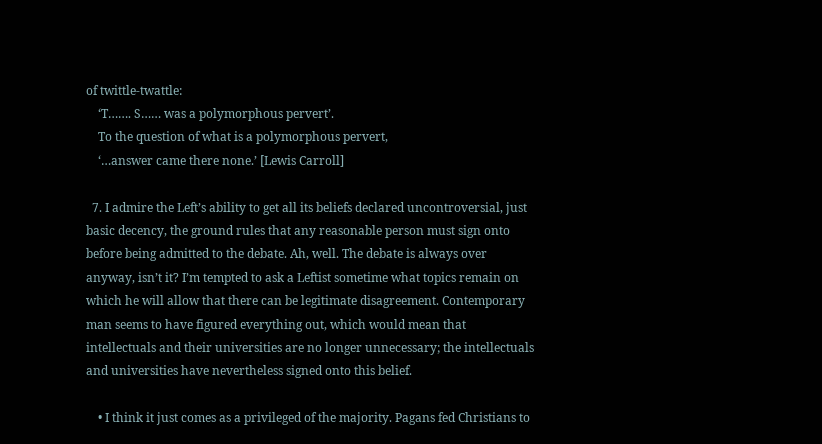of twittle-twattle:
    ‘T……. S…… was a polymorphous pervert’.
    To the question of what is a polymorphous pervert,
    ‘…answer came there none.’ [Lewis Carroll]

  7. I admire the Left’s ability to get all its beliefs declared uncontroversial, just basic decency, the ground rules that any reasonable person must sign onto before being admitted to the debate. Ah, well. The debate is always over anyway, isn’t it? I’m tempted to ask a Leftist sometime what topics remain on which he will allow that there can be legitimate disagreement. Contemporary man seems to have figured everything out, which would mean that intellectuals and their universities are no longer unnecessary; the intellectuals and universities have nevertheless signed onto this belief.

    • I think it just comes as a privileged of the majority. Pagans fed Christians to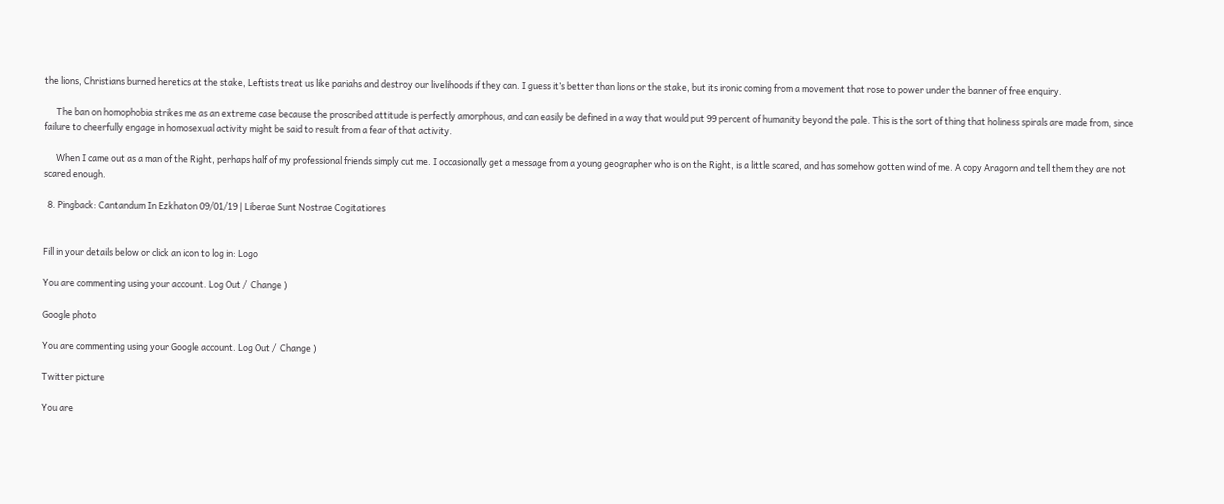the lions, Christians burned heretics at the stake, Leftists treat us like pariahs and destroy our livelihoods if they can. I guess it’s better than lions or the stake, but its ironic coming from a movement that rose to power under the banner of free enquiry.

      The ban on homophobia strikes me as an extreme case because the proscribed attitude is perfectly amorphous, and can easily be defined in a way that would put 99 percent of humanity beyond the pale. This is the sort of thing that holiness spirals are made from, since failure to cheerfully engage in homosexual activity might be said to result from a fear of that activity.

      When I came out as a man of the Right, perhaps half of my professional friends simply cut me. I occasionally get a message from a young geographer who is on the Right, is a little scared, and has somehow gotten wind of me. A copy Aragorn and tell them they are not scared enough.

  8. Pingback: Cantandum In Ezkhaton 09/01/19 | Liberae Sunt Nostrae Cogitatiores


Fill in your details below or click an icon to log in: Logo

You are commenting using your account. Log Out /  Change )

Google photo

You are commenting using your Google account. Log Out /  Change )

Twitter picture

You are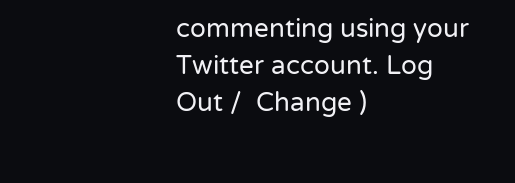commenting using your Twitter account. Log Out /  Change )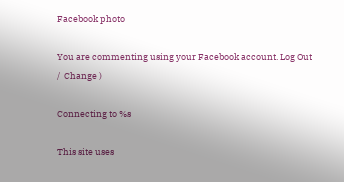Facebook photo

You are commenting using your Facebook account. Log Out /  Change )

Connecting to %s

This site uses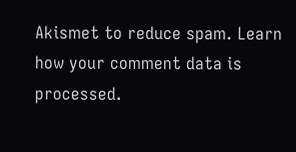Akismet to reduce spam. Learn how your comment data is processed.